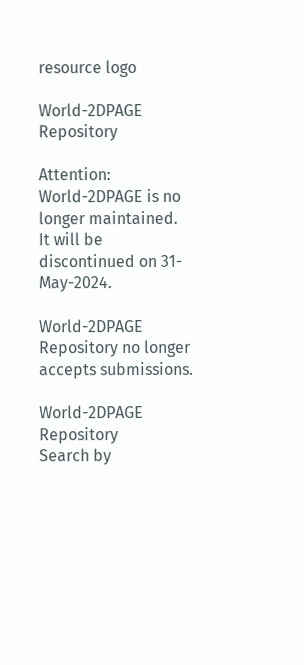resource logo

World-2DPAGE Repository

Attention: World-2DPAGE is no longer maintained.
It will be discontinued on 31-May-2024.

World-2DPAGE Repository no longer accepts submissions.

World-2DPAGE Repository
Search by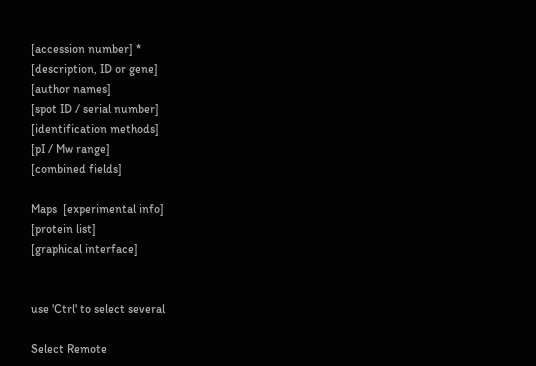[accession number] *
[description, ID or gene]
[author names]
[spot ID / serial number]
[identification methods]
[pI / Mw range]
[combined fields]

Maps  [experimental info]
[protein list]
[graphical interface]


use 'Ctrl' to select several

Select Remote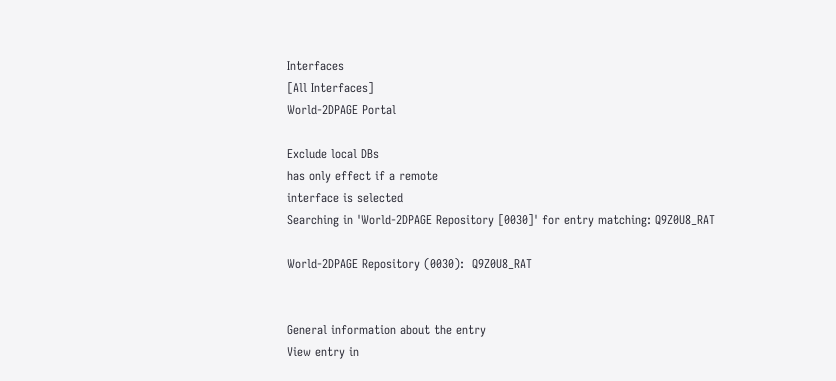Interfaces
[All Interfaces]
World-2DPAGE Portal

Exclude local DBs
has only effect if a remote
interface is selected
Searching in 'World-2DPAGE Repository [0030]' for entry matching: Q9Z0U8_RAT

World-2DPAGE Repository (0030):  Q9Z0U8_RAT


General information about the entry
View entry in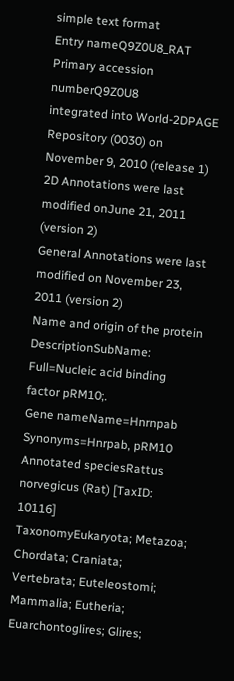simple text format
Entry nameQ9Z0U8_RAT
Primary accession numberQ9Z0U8
integrated into World-2DPAGE Repository (0030) on November 9, 2010 (release 1)
2D Annotations were last modified onJune 21, 2011 (version 2)
General Annotations were last modified on November 23, 2011 (version 2)
Name and origin of the protein
DescriptionSubName: Full=Nucleic acid binding factor pRM10;.
Gene nameName=Hnrnpab
Synonyms=Hnrpab, pRM10
Annotated speciesRattus norvegicus (Rat) [TaxID: 10116]
TaxonomyEukaryota; Metazoa; Chordata; Craniata; Vertebrata; Euteleostomi; Mammalia; Eutheria; Euarchontoglires; Glires;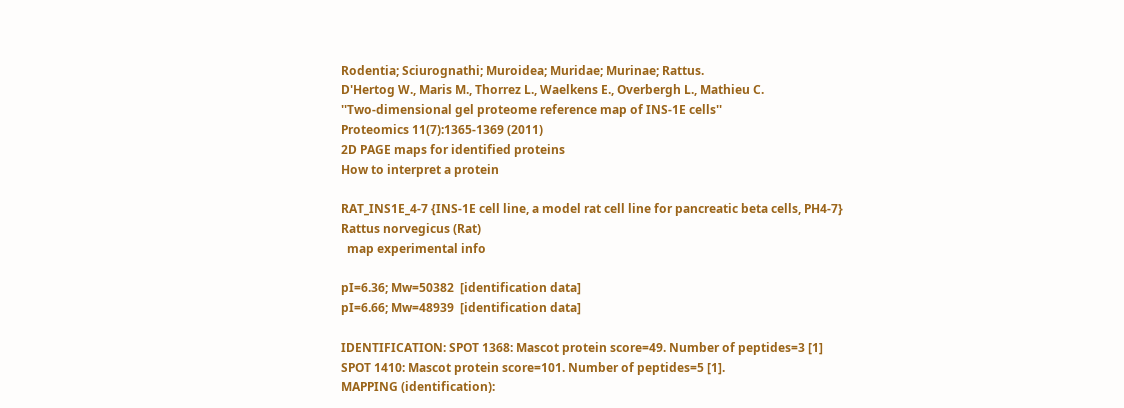Rodentia; Sciurognathi; Muroidea; Muridae; Murinae; Rattus.
D'Hertog W., Maris M., Thorrez L., Waelkens E., Overbergh L., Mathieu C.
''Two-dimensional gel proteome reference map of INS-1E cells''
Proteomics 11(7):1365-1369 (2011)
2D PAGE maps for identified proteins
How to interpret a protein

RAT_INS1E_4-7 {INS-1E cell line, a model rat cell line for pancreatic beta cells, PH4-7}
Rattus norvegicus (Rat)
  map experimental info

pI=6.36; Mw=50382  [identification data]
pI=6.66; Mw=48939  [identification data]

IDENTIFICATION: SPOT 1368: Mascot protein score=49. Number of peptides=3 [1]
SPOT 1410: Mascot protein score=101. Number of peptides=5 [1].
MAPPING (identification):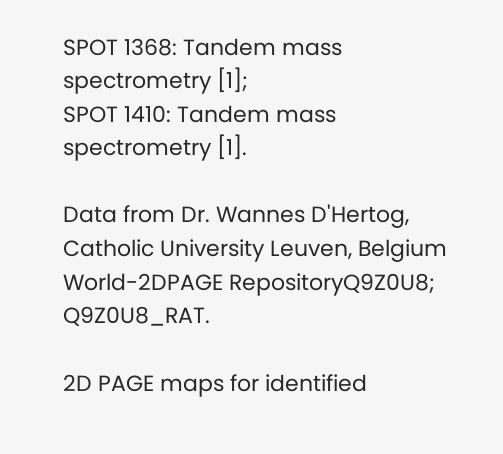SPOT 1368: Tandem mass spectrometry [1];
SPOT 1410: Tandem mass spectrometry [1].

Data from Dr. Wannes D'Hertog, Catholic University Leuven, Belgium
World-2DPAGE RepositoryQ9Z0U8; Q9Z0U8_RAT.

2D PAGE maps for identified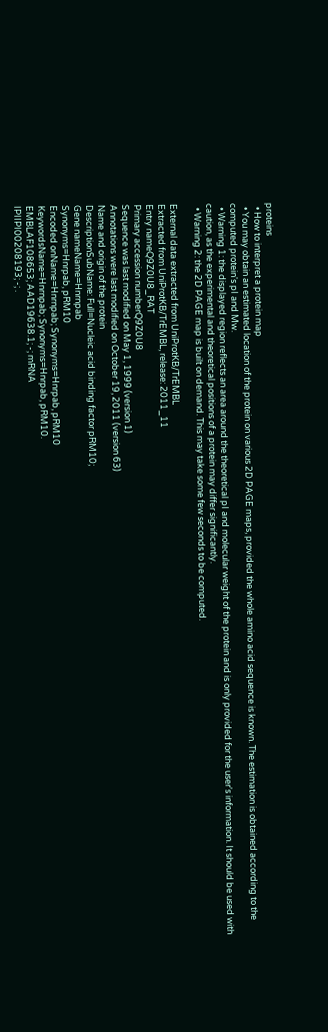proteins
  • How to interpret a protein map
  • You may obtain an estimated location of the protein on various 2D PAGE maps, provided the whole amino acid sequence is known. The estimation is obtained according to the computed protein's pI and Mw.
  • Warning 1: the displayed region reflects an area around the theoretical pI and molecular weight of the protein and is only provided for the user's information. It should be used with caution, as the experimental and theoretical positions of a protein may differ significantly.
  • Warning 2: the 2D PAGE map is built on demand. This may take some few seconds to be computed.

External data extracted from UniProtKB/TrEMBL
Extracted from UniProtKB/TrEMBL, release: 2011_11
Entry nameQ9Z0U8_RAT
Primary accession numberQ9Z0U8
Sequence was last modified on May 1, 1999 (version 1)
Annotations were last modified on October 19, 2011 (version 63)
Name and origin of the protein
DescriptionSubName: Full=Nucleic acid binding factor pRM10;
Gene nameName=Hnrnpab
Synonyms=Hnrpab, pRM10
Encoded onName=Hnrnpab; Synonyms=Hnrpab, pRM10
KeywordsName=Hnrnpab; Synonyms=Hnrpab, pRM10.
EMBLAF108653; AAD19638.1; -; mRNA
IPIIPI00208193; -; .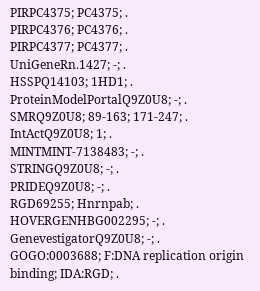PIRPC4375; PC4375; .
PIRPC4376; PC4376; .
PIRPC4377; PC4377; .
UniGeneRn.1427; -; .
HSSPQ14103; 1HD1; .
ProteinModelPortalQ9Z0U8; -; .
SMRQ9Z0U8; 89-163; 171-247; .
IntActQ9Z0U8; 1; .
MINTMINT-7138483; -; .
STRINGQ9Z0U8; -; .
PRIDEQ9Z0U8; -; .
RGD69255; Hnrnpab; .
HOVERGENHBG002295; -; .
GenevestigatorQ9Z0U8; -; .
GOGO:0003688; F:DNA replication origin binding; IDA:RGD; .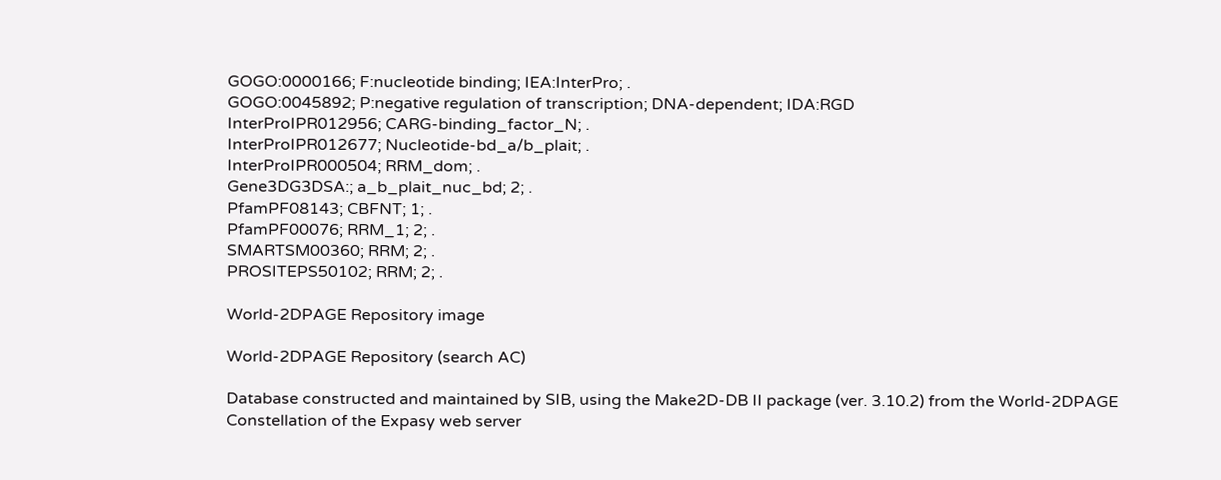GOGO:0000166; F:nucleotide binding; IEA:InterPro; .
GOGO:0045892; P:negative regulation of transcription; DNA-dependent; IDA:RGD
InterProIPR012956; CARG-binding_factor_N; .
InterProIPR012677; Nucleotide-bd_a/b_plait; .
InterProIPR000504; RRM_dom; .
Gene3DG3DSA:; a_b_plait_nuc_bd; 2; .
PfamPF08143; CBFNT; 1; .
PfamPF00076; RRM_1; 2; .
SMARTSM00360; RRM; 2; .
PROSITEPS50102; RRM; 2; .

World-2DPAGE Repository image

World-2DPAGE Repository (search AC)

Database constructed and maintained by SIB, using the Make2D-DB II package (ver. 3.10.2) from the World-2DPAGE Constellation of the Expasy web server